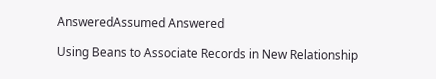AnsweredAssumed Answered

Using Beans to Associate Records in New Relationship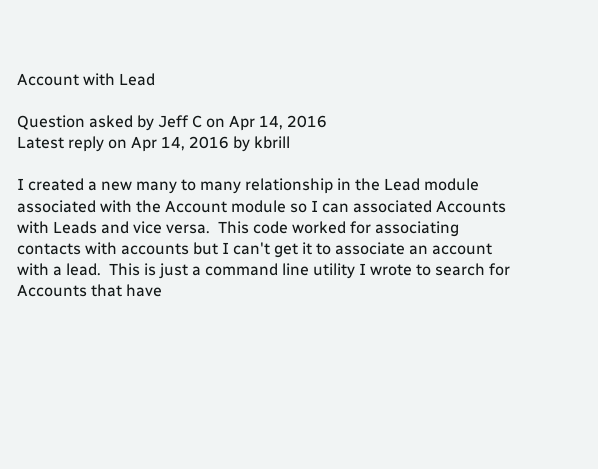Account with Lead

Question asked by Jeff C on Apr 14, 2016
Latest reply on Apr 14, 2016 by kbrill

I created a new many to many relationship in the Lead module associated with the Account module so I can associated Accounts with Leads and vice versa.  This code worked for associating contacts with accounts but I can't get it to associate an account with a lead.  This is just a command line utility I wrote to search for Accounts that have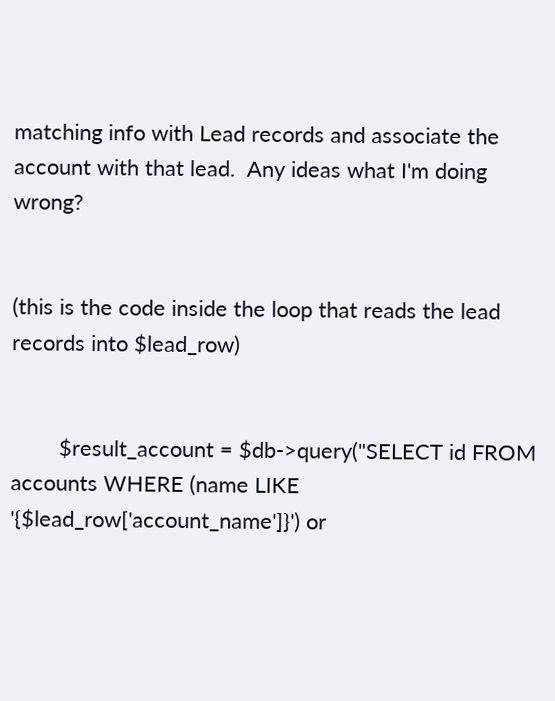matching info with Lead records and associate the account with that lead.  Any ideas what I'm doing wrong?


(this is the code inside the loop that reads the lead records into $lead_row)


        $result_account = $db->query("SELECT id FROM accounts WHERE (name LIKE '{$lead_row['account_name']}') or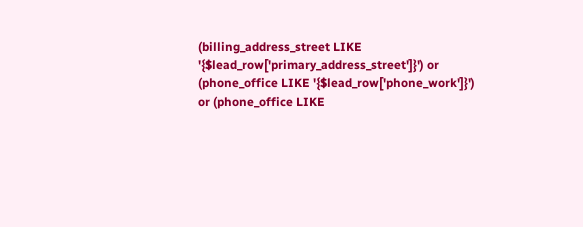(billing_address_street LIKE '{$lead_row['primary_address_street']}') or (phone_office LIKE '{$lead_row['phone_work']}') or (phone_office LIKE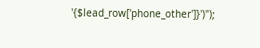'{$lead_row['phone_other']}')");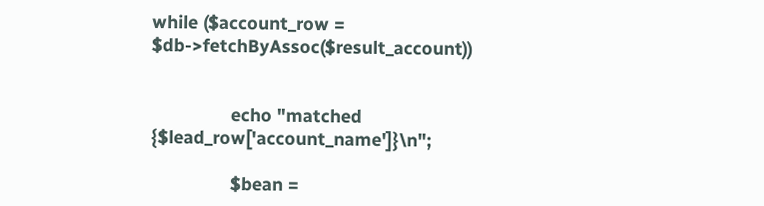while ($account_row = $db->fetchByAssoc($result_account))


                echo "matched {$lead_row['account_name']}\n";

                $bean =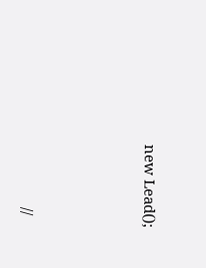new Lead();




                //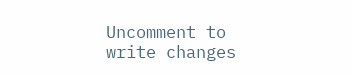Uncomment to write changes